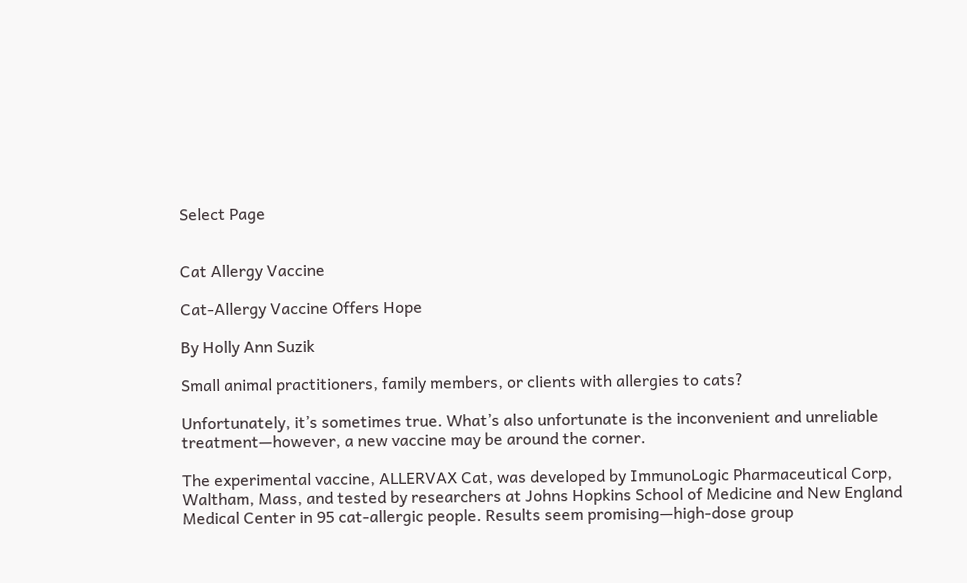Select Page


Cat Allergy Vaccine

Cat-Allergy Vaccine Offers Hope

By Holly Ann Suzik

Small animal practitioners, family members, or clients with allergies to cats?

Unfortunately, it’s sometimes true. What’s also unfortunate is the inconvenient and unreliable treatment—however, a new vaccine may be around the corner.

The experimental vaccine, ALLERVAX Cat, was developed by ImmunoLogic Pharmaceutical Corp, Waltham, Mass, and tested by researchers at Johns Hopkins School of Medicine and New England Medical Center in 95 cat-allergic people. Results seem promising—high-dose group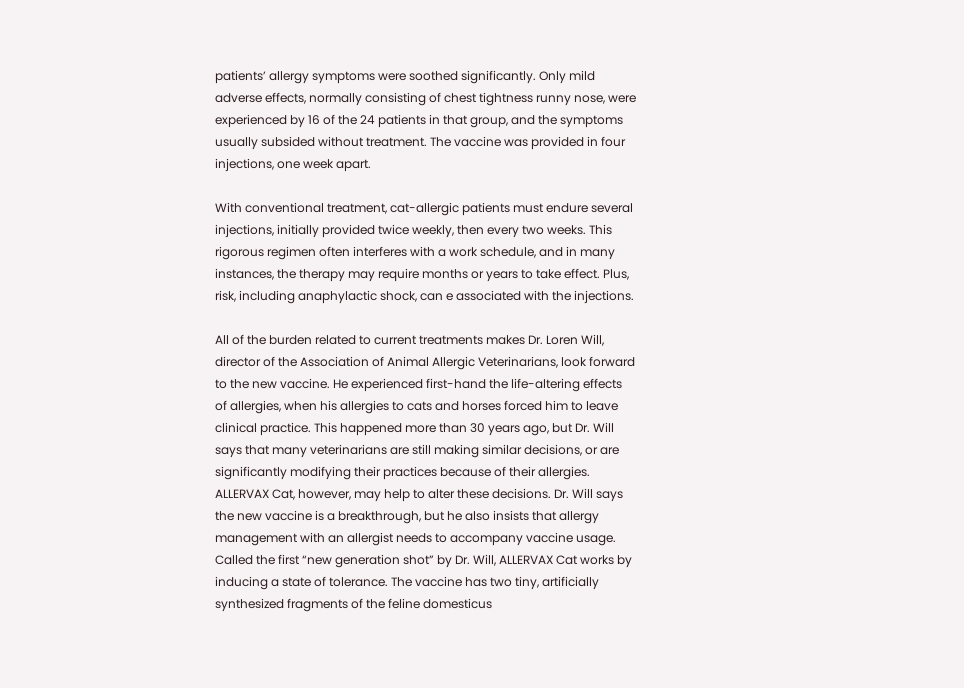patients’ allergy symptoms were soothed significantly. Only mild adverse effects, normally consisting of chest tightness runny nose, were
experienced by 16 of the 24 patients in that group, and the symptoms usually subsided without treatment. The vaccine was provided in four injections, one week apart.

With conventional treatment, cat-allergic patients must endure several injections, initially provided twice weekly, then every two weeks. This rigorous regimen often interferes with a work schedule, and in many instances, the therapy may require months or years to take effect. Plus, risk, including anaphylactic shock, can e associated with the injections.

All of the burden related to current treatments makes Dr. Loren Will, director of the Association of Animal Allergic Veterinarians, look forward to the new vaccine. He experienced first-hand the life-altering effects of allergies, when his allergies to cats and horses forced him to leave clinical practice. This happened more than 30 years ago, but Dr. Will says that many veterinarians are still making similar decisions, or are significantly modifying their practices because of their allergies. ALLERVAX Cat, however, may help to alter these decisions. Dr. Will says the new vaccine is a breakthrough, but he also insists that allergy management with an allergist needs to accompany vaccine usage. Called the first “new generation shot” by Dr. Will, ALLERVAX Cat works by inducing a state of tolerance. The vaccine has two tiny, artificially synthesized fragments of the feline domesticus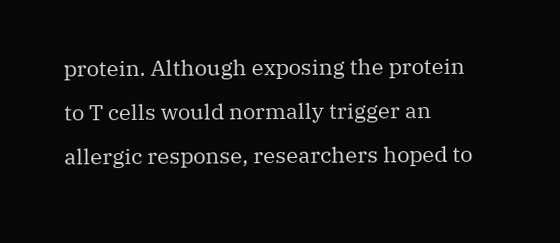protein. Although exposing the protein to T cells would normally trigger an allergic response, researchers hoped to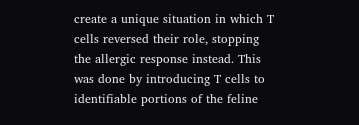create a unique situation in which T cells reversed their role, stopping the allergic response instead. This was done by introducing T cells to identifiable portions of the feline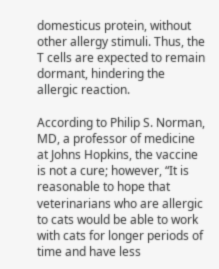domesticus protein, without other allergy stimuli. Thus, the T cells are expected to remain dormant, hindering the allergic reaction.

According to Philip S. Norman, MD, a professor of medicine at Johns Hopkins, the vaccine is not a cure; however, “It is reasonable to hope that veterinarians who are allergic to cats would be able to work with cats for longer periods of time and have less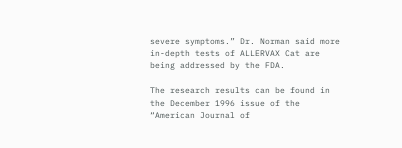severe symptoms.” Dr. Norman said more in-depth tests of ALLERVAX Cat are being addressed by the FDA.

The research results can be found in the December 1996 issue of the “American Journal of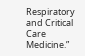Respiratory and Critical Care Medicine.”